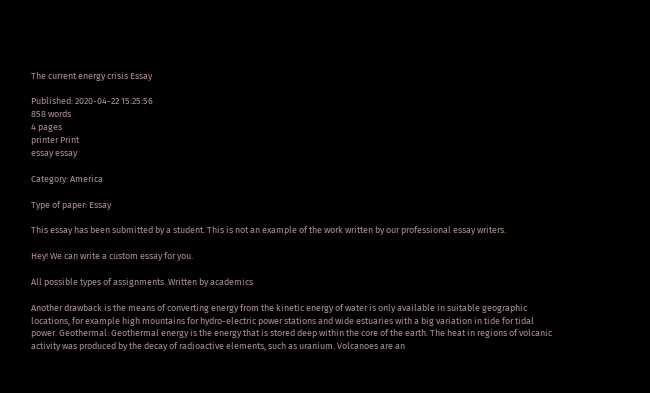The current energy crisis Essay

Published: 2020-04-22 15:25:56
858 words
4 pages
printer Print
essay essay

Category: America

Type of paper: Essay

This essay has been submitted by a student. This is not an example of the work written by our professional essay writers.

Hey! We can write a custom essay for you.

All possible types of assignments. Written by academics

Another drawback is the means of converting energy from the kinetic energy of water is only available in suitable geographic locations, for example high mountains for hydro-electric power stations and wide estuaries with a big variation in tide for tidal power. Geothermal: Geothermal energy is the energy that is stored deep within the core of the earth. The heat in regions of volcanic activity was produced by the decay of radioactive elements, such as uranium. Volcanoes are an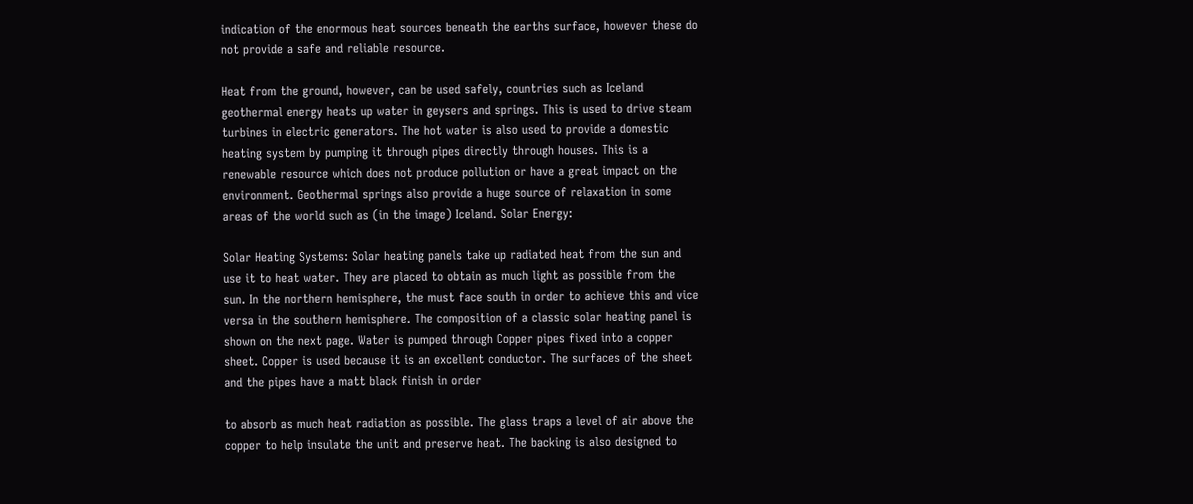indication of the enormous heat sources beneath the earths surface, however these do not provide a safe and reliable resource.

Heat from the ground, however, can be used safely, countries such as Iceland geothermal energy heats up water in geysers and springs. This is used to drive steam turbines in electric generators. The hot water is also used to provide a domestic heating system by pumping it through pipes directly through houses. This is a renewable resource which does not produce pollution or have a great impact on the environment. Geothermal springs also provide a huge source of relaxation in some areas of the world such as (in the image) Iceland. Solar Energy:

Solar Heating Systems: Solar heating panels take up radiated heat from the sun and use it to heat water. They are placed to obtain as much light as possible from the sun. In the northern hemisphere, the must face south in order to achieve this and vice versa in the southern hemisphere. The composition of a classic solar heating panel is shown on the next page. Water is pumped through Copper pipes fixed into a copper sheet. Copper is used because it is an excellent conductor. The surfaces of the sheet and the pipes have a matt black finish in order

to absorb as much heat radiation as possible. The glass traps a level of air above the copper to help insulate the unit and preserve heat. The backing is also designed to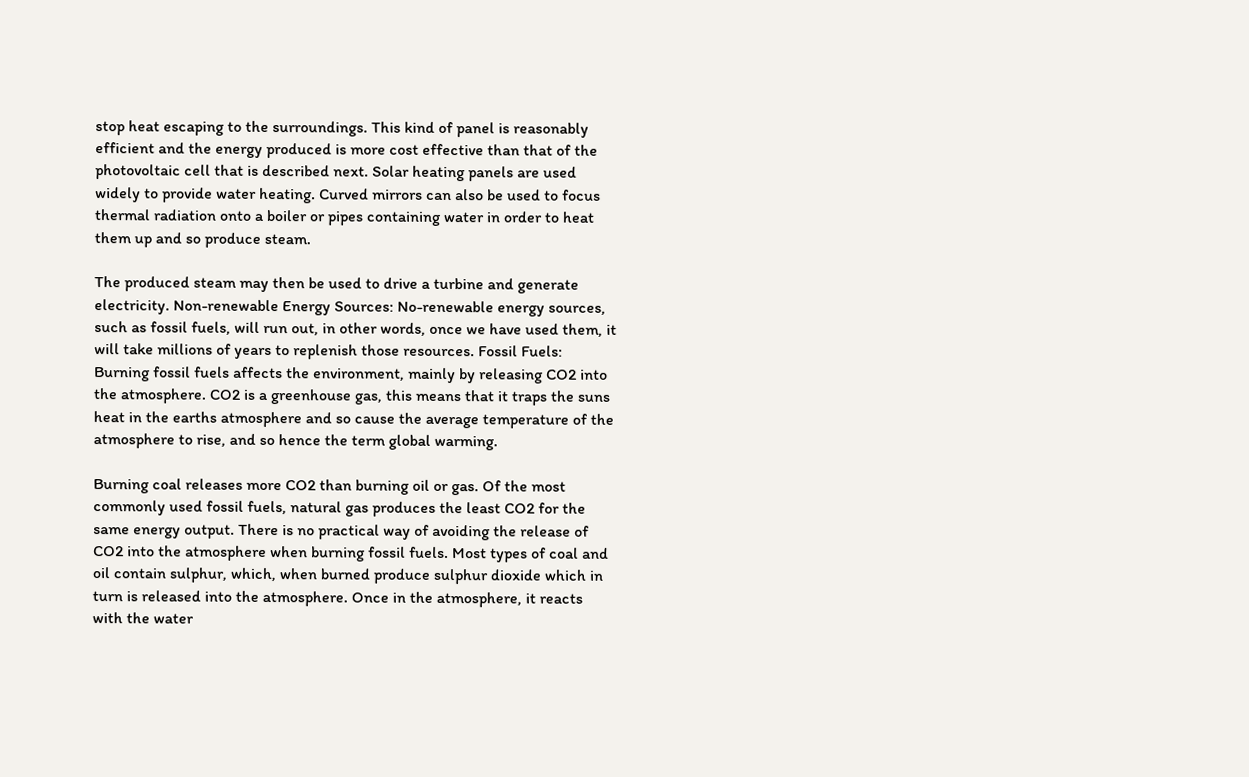stop heat escaping to the surroundings. This kind of panel is reasonably efficient and the energy produced is more cost effective than that of the photovoltaic cell that is described next. Solar heating panels are used widely to provide water heating. Curved mirrors can also be used to focus thermal radiation onto a boiler or pipes containing water in order to heat them up and so produce steam.

The produced steam may then be used to drive a turbine and generate electricity. Non-renewable Energy Sources: No-renewable energy sources, such as fossil fuels, will run out, in other words, once we have used them, it will take millions of years to replenish those resources. Fossil Fuels: Burning fossil fuels affects the environment, mainly by releasing CO2 into the atmosphere. CO2 is a greenhouse gas, this means that it traps the suns heat in the earths atmosphere and so cause the average temperature of the atmosphere to rise, and so hence the term global warming.

Burning coal releases more CO2 than burning oil or gas. Of the most commonly used fossil fuels, natural gas produces the least CO2 for the same energy output. There is no practical way of avoiding the release of CO2 into the atmosphere when burning fossil fuels. Most types of coal and oil contain sulphur, which, when burned produce sulphur dioxide which in turn is released into the atmosphere. Once in the atmosphere, it reacts with the water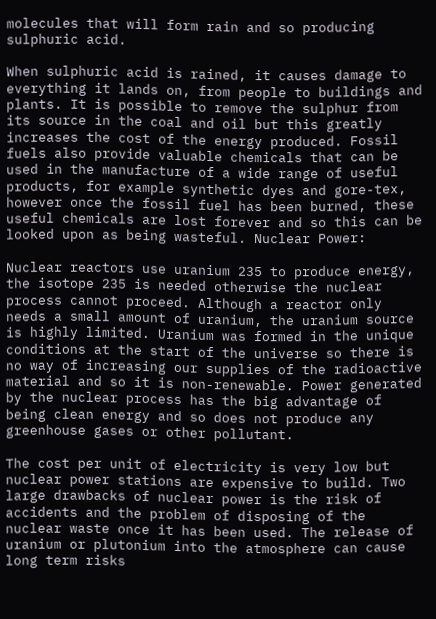molecules that will form rain and so producing sulphuric acid.

When sulphuric acid is rained, it causes damage to everything it lands on, from people to buildings and plants. It is possible to remove the sulphur from its source in the coal and oil but this greatly increases the cost of the energy produced. Fossil fuels also provide valuable chemicals that can be used in the manufacture of a wide range of useful products, for example synthetic dyes and gore-tex, however once the fossil fuel has been burned, these useful chemicals are lost forever and so this can be looked upon as being wasteful. Nuclear Power:

Nuclear reactors use uranium 235 to produce energy, the isotope 235 is needed otherwise the nuclear process cannot proceed. Although a reactor only needs a small amount of uranium, the uranium source is highly limited. Uranium was formed in the unique conditions at the start of the universe so there is no way of increasing our supplies of the radioactive material and so it is non-renewable. Power generated by the nuclear process has the big advantage of being clean energy and so does not produce any greenhouse gases or other pollutant.

The cost per unit of electricity is very low but nuclear power stations are expensive to build. Two large drawbacks of nuclear power is the risk of accidents and the problem of disposing of the nuclear waste once it has been used. The release of uranium or plutonium into the atmosphere can cause long term risks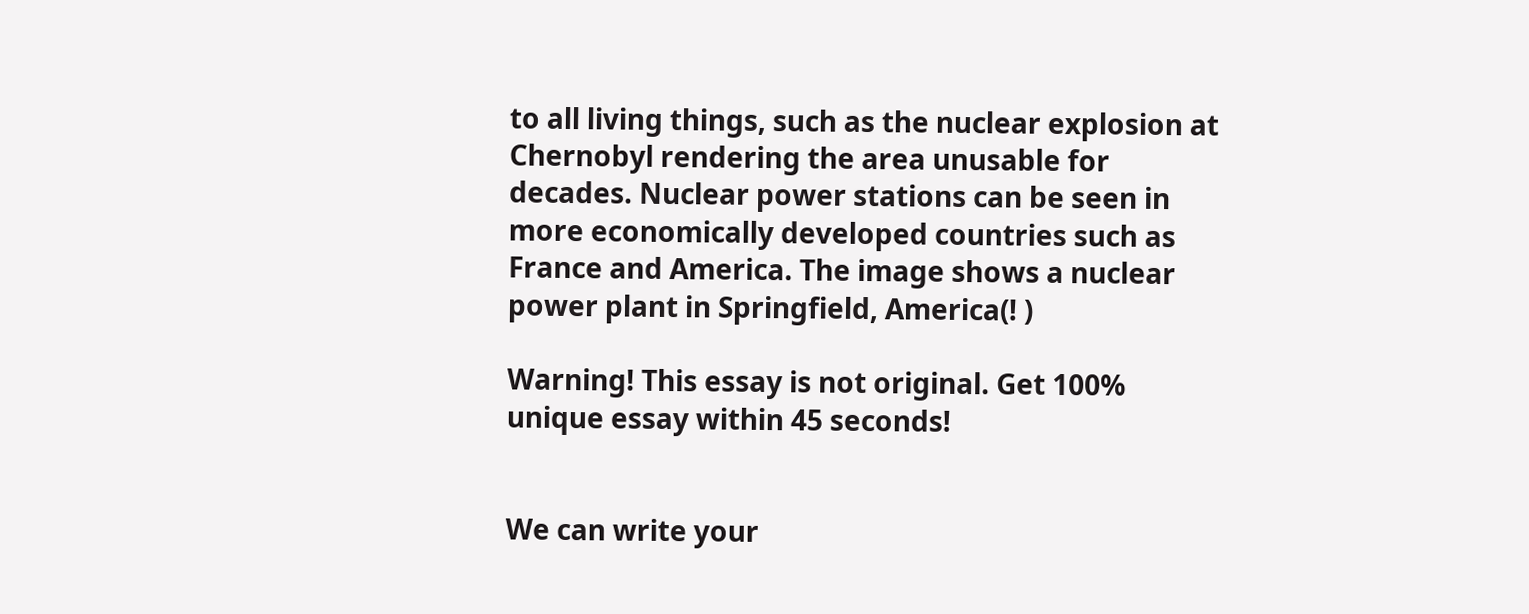to all living things, such as the nuclear explosion at Chernobyl rendering the area unusable for decades. Nuclear power stations can be seen in more economically developed countries such as France and America. The image shows a nuclear power plant in Springfield, America(! )

Warning! This essay is not original. Get 100% unique essay within 45 seconds!


We can write your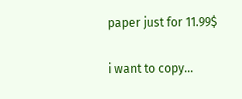paper just for 11.99$

i want to copy...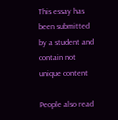This essay has been submitted by a student and contain not unique content

People also read